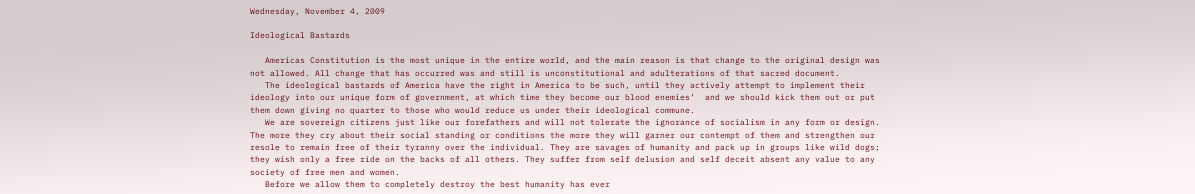Wednesday, November 4, 2009

Ideological Bastards

   Americas Constitution is the most unique in the entire world, and the main reason is that change to the original design was not allowed. All change that has occurred was and still is unconstitutional and adulterations of that sacred document.
   The ideological bastards of America have the right in America to be such, until they actively attempt to implement their ideology into our unique form of government, at which time they become our blood enemies’  and we should kick them out or put them down giving no quarter to those who would reduce us under their ideological commune.
   We are sovereign citizens just like our forefathers and will not tolerate the ignorance of socialism in any form or design. The more they cry about their social standing or conditions the more they will garner our contempt of them and strengthen our resole to remain free of their tyranny over the individual. They are savages of humanity and pack up in groups like wild dogs; they wish only a free ride on the backs of all others. They suffer from self delusion and self deceit absent any value to any society of free men and women.
   Before we allow them to completely destroy the best humanity has ever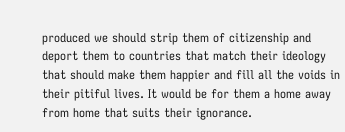produced we should strip them of citizenship and deport them to countries that match their ideology that should make them happier and fill all the voids in their pitiful lives. It would be for them a home away from home that suits their ignorance.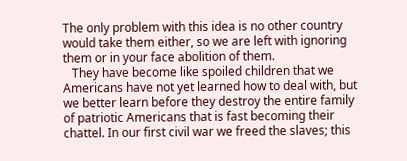The only problem with this idea is no other country would take them either, so we are left with ignoring them or in your face abolition of them.
   They have become like spoiled children that we Americans have not yet learned how to deal with, but we better learn before they destroy the entire family of patriotic Americans that is fast becoming their chattel. In our first civil war we freed the slaves; this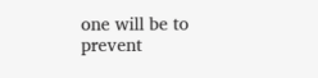one will be to prevent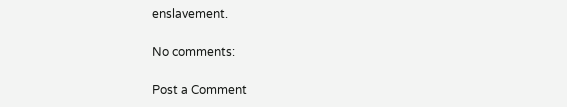enslavement.

No comments:

Post a Comment